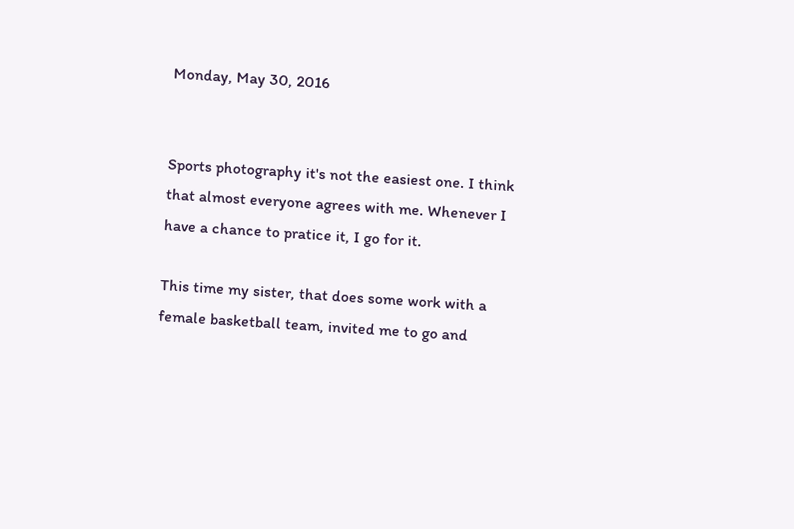Monday, May 30, 2016


Sports photography it's not the easiest one. I think that almost everyone agrees with me. Whenever I have a chance to pratice it, I go for it.

This time my sister, that does some work with a female basketball team, invited me to go and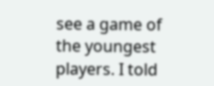see a game of the youngest players. I told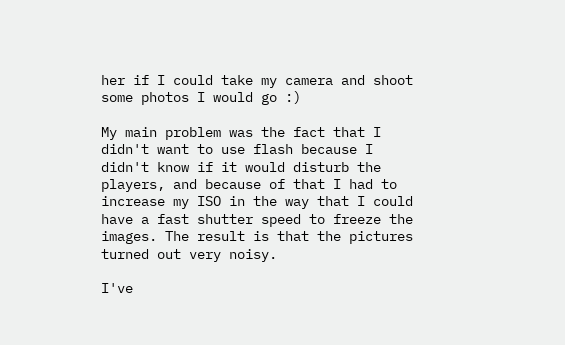her if I could take my camera and shoot some photos I would go :)

My main problem was the fact that I didn't want to use flash because I didn't know if it would disturb the players, and because of that I had to increase my ISO in the way that I could have a fast shutter speed to freeze the images. The result is that the pictures turned out very noisy.

I've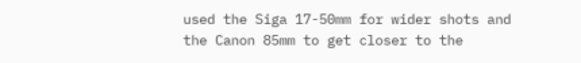used the Siga 17-50mm for wider shots and the Canon 85mm to get closer to the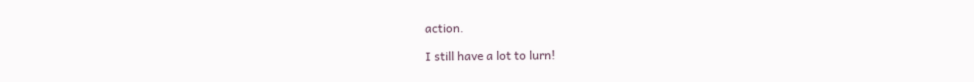action.

I still have a lot to lurn!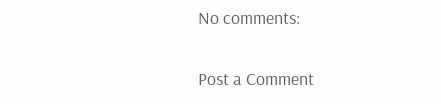No comments:

Post a Comment